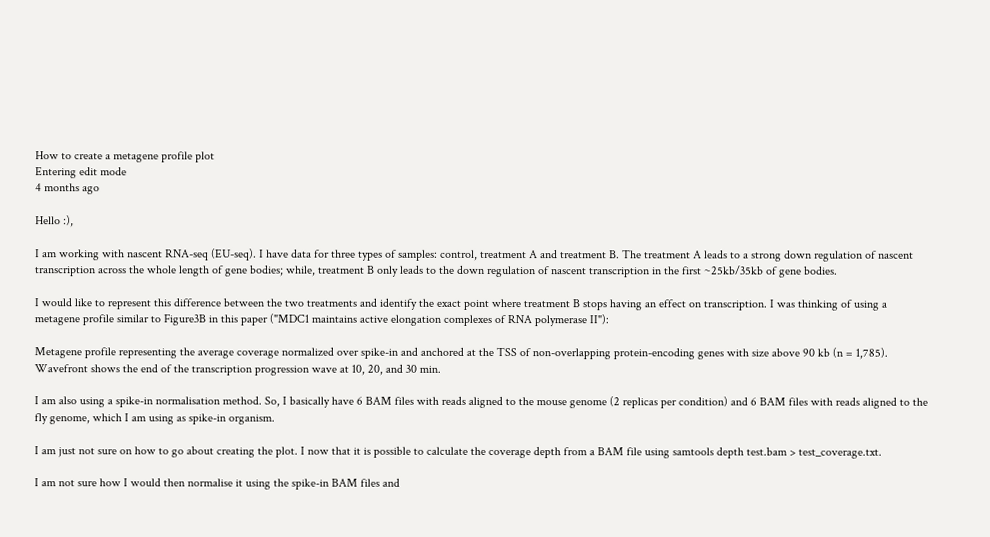How to create a metagene profile plot
Entering edit mode
4 months ago

Hello :),

I am working with nascent RNA-seq (EU-seq). I have data for three types of samples: control, treatment A and treatment B. The treatment A leads to a strong down regulation of nascent transcription across the whole length of gene bodies; while, treatment B only leads to the down regulation of nascent transcription in the first ~25kb/35kb of gene bodies.

I would like to represent this difference between the two treatments and identify the exact point where treatment B stops having an effect on transcription. I was thinking of using a metagene profile similar to Figure3B in this paper ("MDC1 maintains active elongation complexes of RNA polymerase II"):

Metagene profile representing the average coverage normalized over spike-in and anchored at the TSS of non-overlapping protein-encoding genes with size above 90 kb (n = 1,785). Wavefront shows the end of the transcription progression wave at 10, 20, and 30 min.

I am also using a spike-in normalisation method. So, I basically have 6 BAM files with reads aligned to the mouse genome (2 replicas per condition) and 6 BAM files with reads aligned to the fly genome, which I am using as spike-in organism.

I am just not sure on how to go about creating the plot. I now that it is possible to calculate the coverage depth from a BAM file using samtools depth test.bam > test_coverage.txt.

I am not sure how I would then normalise it using the spike-in BAM files and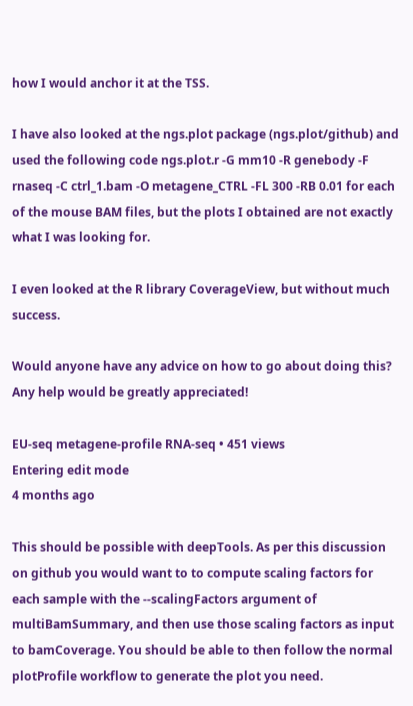how I would anchor it at the TSS.

I have also looked at the ngs.plot package (ngs.plot/github) and used the following code ngs.plot.r -G mm10 -R genebody -F rnaseq -C ctrl_1.bam -O metagene_CTRL -FL 300 -RB 0.01 for each of the mouse BAM files, but the plots I obtained are not exactly what I was looking for.

I even looked at the R library CoverageView, but without much success.

Would anyone have any advice on how to go about doing this? Any help would be greatly appreciated!

EU-seq metagene-profile RNA-seq • 451 views
Entering edit mode
4 months ago

This should be possible with deepTools. As per this discussion on github you would want to to compute scaling factors for each sample with the --scalingFactors argument of multiBamSummary, and then use those scaling factors as input to bamCoverage. You should be able to then follow the normal plotProfile workflow to generate the plot you need.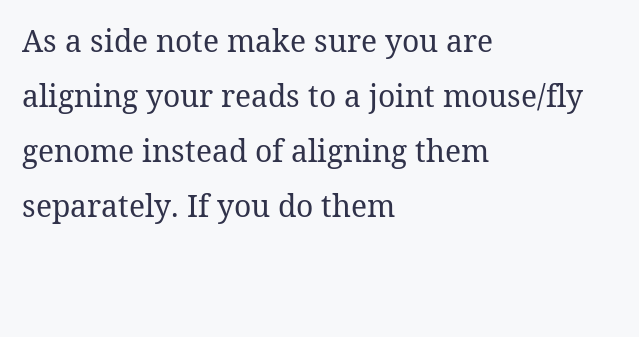As a side note make sure you are aligning your reads to a joint mouse/fly genome instead of aligning them separately. If you do them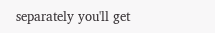separately you'll get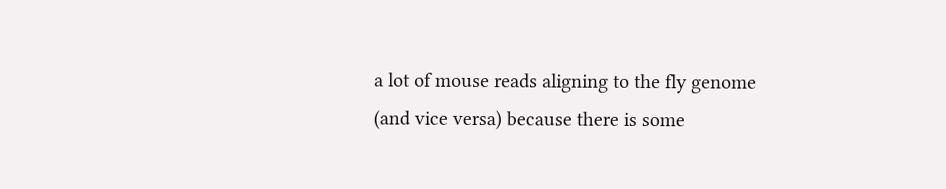a lot of mouse reads aligning to the fly genome (and vice versa) because there is some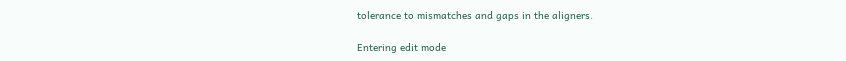tolerance to mismatches and gaps in the aligners.

Entering edit mode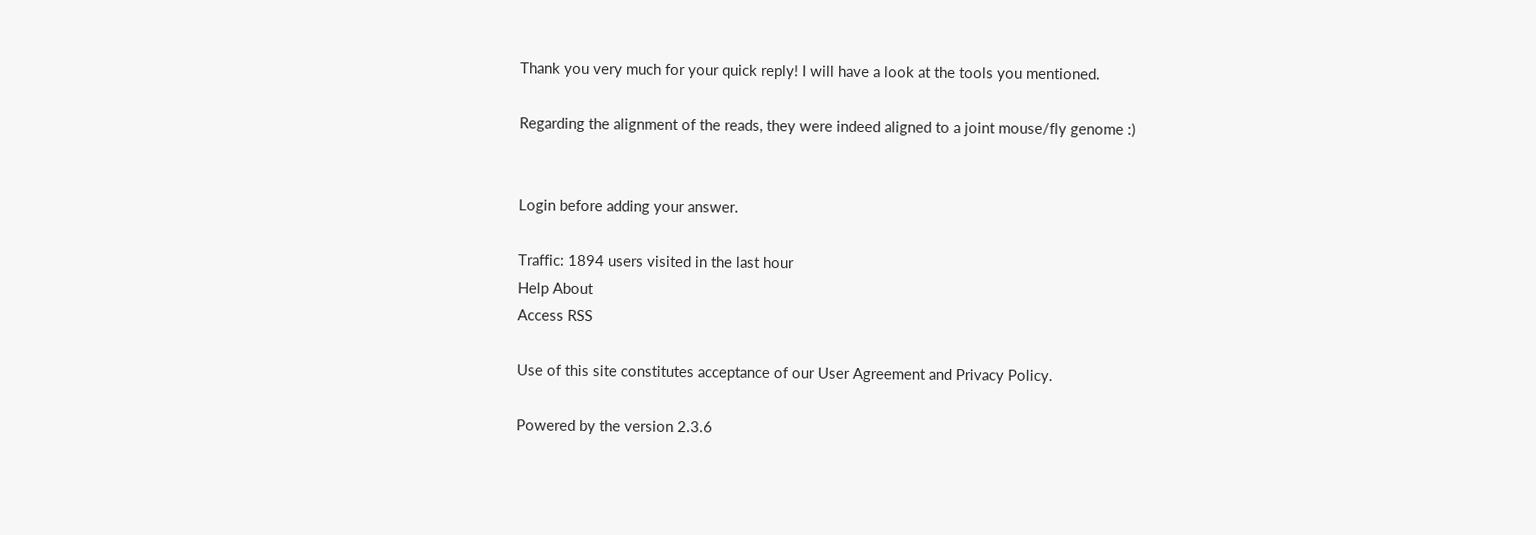Thank you very much for your quick reply! I will have a look at the tools you mentioned.

Regarding the alignment of the reads, they were indeed aligned to a joint mouse/fly genome :)


Login before adding your answer.

Traffic: 1894 users visited in the last hour
Help About
Access RSS

Use of this site constitutes acceptance of our User Agreement and Privacy Policy.

Powered by the version 2.3.6